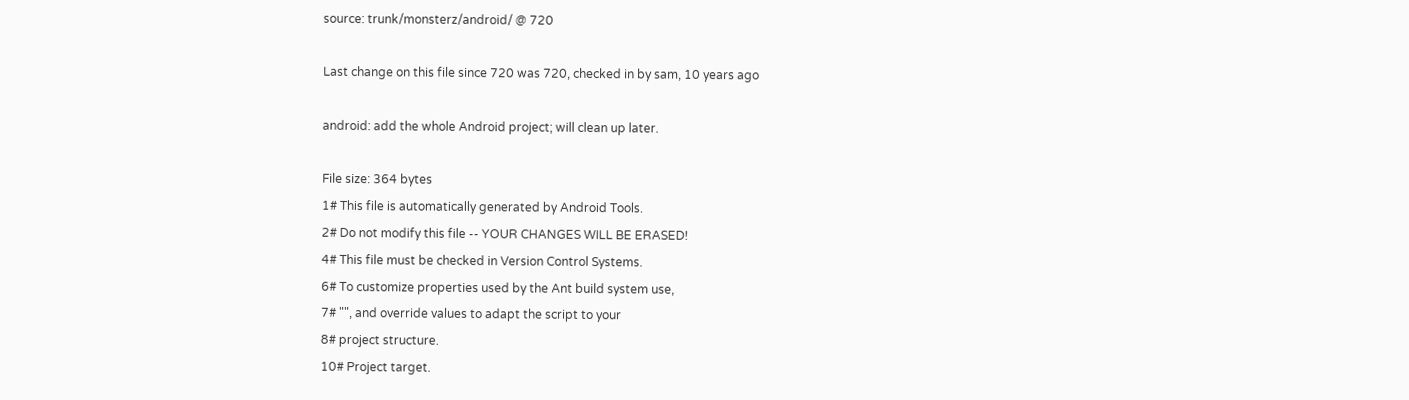source: trunk/monsterz/android/ @ 720

Last change on this file since 720 was 720, checked in by sam, 10 years ago

android: add the whole Android project; will clean up later.

File size: 364 bytes
1# This file is automatically generated by Android Tools.
2# Do not modify this file -- YOUR CHANGES WILL BE ERASED!
4# This file must be checked in Version Control Systems.
6# To customize properties used by the Ant build system use,
7# "", and override values to adapt the script to your
8# project structure.
10# Project target.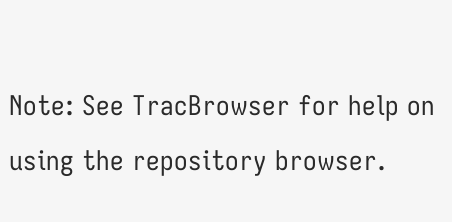Note: See TracBrowser for help on using the repository browser.